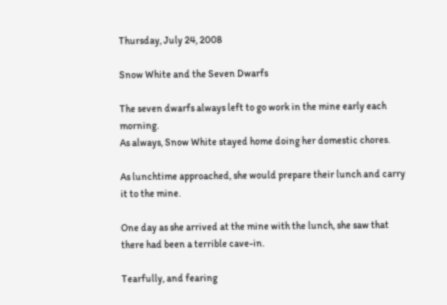Thursday, July 24, 2008

Snow White and the Seven Dwarfs

The seven dwarfs always left to go work in the mine early each morning.
As always, Snow White stayed home doing her domestic chores.

As lunchtime approached, she would prepare their lunch and carry it to the mine.

One day as she arrived at the mine with the lunch, she saw that there had been a terrible cave-in.

Tearfully, and fearing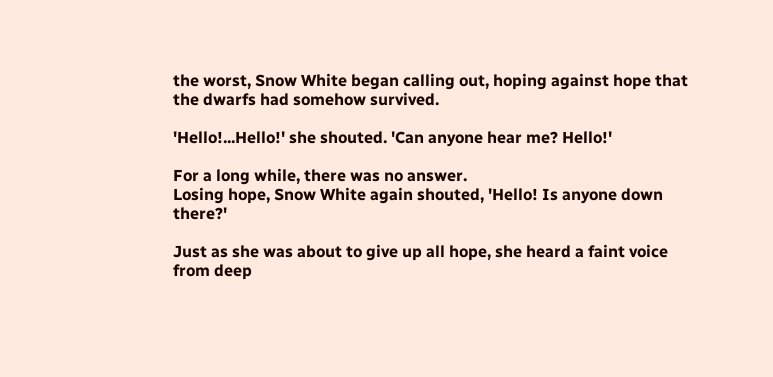the worst, Snow White began calling out, hoping against hope that the dwarfs had somehow survived.

'Hello!...Hello!' she shouted. 'Can anyone hear me? Hello!'

For a long while, there was no answer.
Losing hope, Snow White again shouted, 'Hello! Is anyone down there?'

Just as she was about to give up all hope, she heard a faint voice from deep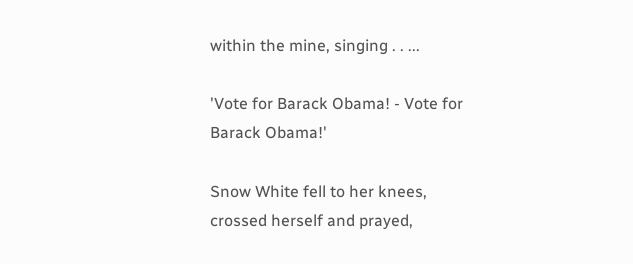within the mine, singing . . ...

'Vote for Barack Obama! - Vote for Barack Obama!'

Snow White fell to her knees, crossed herself and prayed,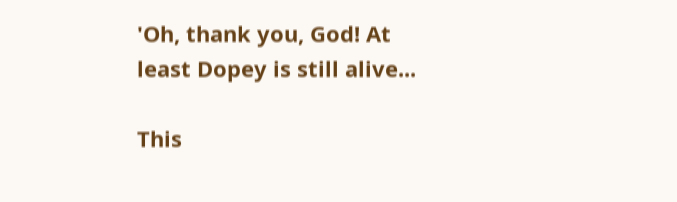'Oh, thank you, God! At least Dopey is still alive...

This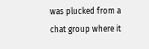was plucked from a chat group where it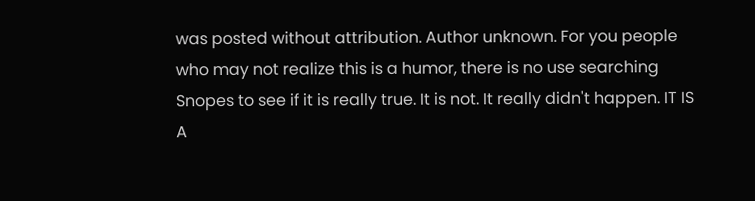was posted without attribution. Author unknown. For you people who may not realize this is a humor, there is no use searching Snopes to see if it is really true. It is not. It really didn't happen. IT IS A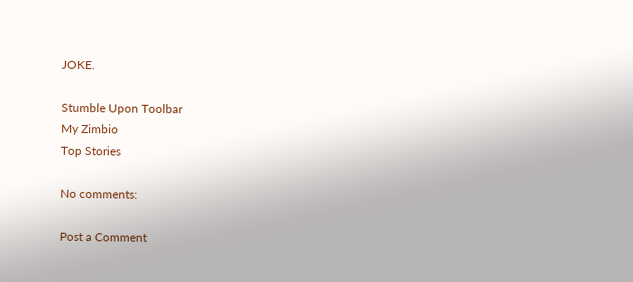JOKE.

Stumble Upon Toolbar
My Zimbio
Top Stories

No comments:

Post a Comment